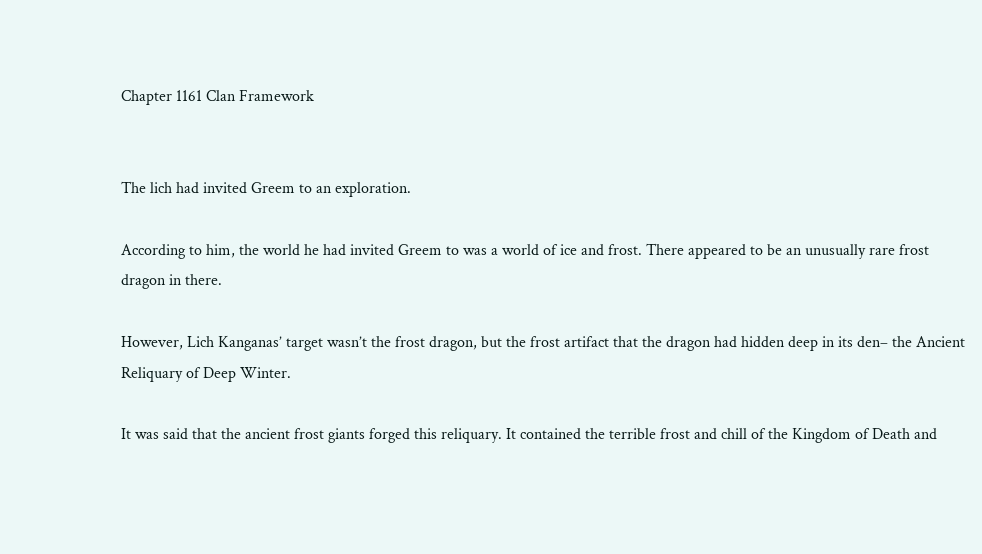Chapter 1161 Clan Framework


The lich had invited Greem to an exploration.

According to him, the world he had invited Greem to was a world of ice and frost. There appeared to be an unusually rare frost dragon in there.

However, Lich Kanganas’ target wasn’t the frost dragon, but the frost artifact that the dragon had hidden deep in its den– the Ancient Reliquary of Deep Winter.

It was said that the ancient frost giants forged this reliquary. It contained the terrible frost and chill of the Kingdom of Death and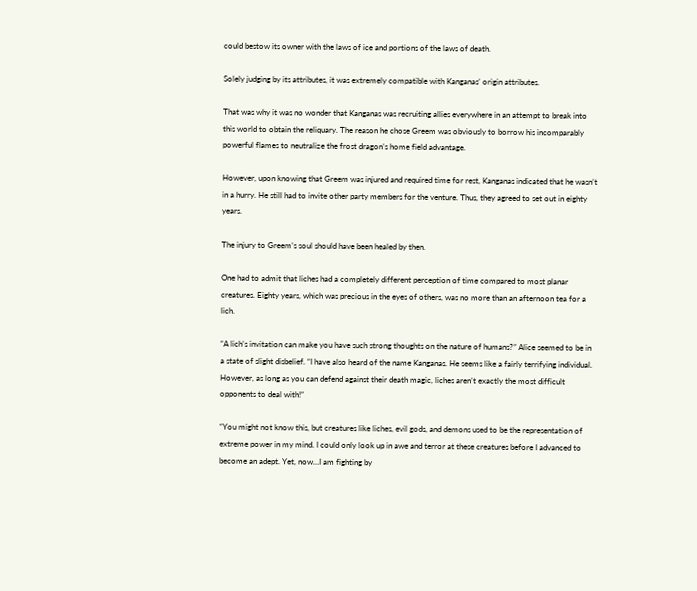could bestow its owner with the laws of ice and portions of the laws of death.

Solely judging by its attributes, it was extremely compatible with Kanganas’ origin attributes.

That was why it was no wonder that Kanganas was recruiting allies everywhere in an attempt to break into this world to obtain the reliquary. The reason he chose Greem was obviously to borrow his incomparably powerful flames to neutralize the frost dragon’s home field advantage.

However, upon knowing that Greem was injured and required time for rest, Kanganas indicated that he wasn’t in a hurry. He still had to invite other party members for the venture. Thus, they agreed to set out in eighty years.

The injury to Greem’s soul should have been healed by then.

One had to admit that liches had a completely different perception of time compared to most planar creatures. Eighty years, which was precious in the eyes of others, was no more than an afternoon tea for a lich.

“A lich’s invitation can make you have such strong thoughts on the nature of humans?” Alice seemed to be in a state of slight disbelief. “I have also heard of the name Kanganas. He seems like a fairly terrifying individual. However, as long as you can defend against their death magic, liches aren’t exactly the most difficult opponents to deal with!”

“You might not know this, but creatures like liches, evil gods, and demons used to be the representation of extreme power in my mind. I could only look up in awe and terror at these creatures before I advanced to become an adept. Yet, now…I am fighting by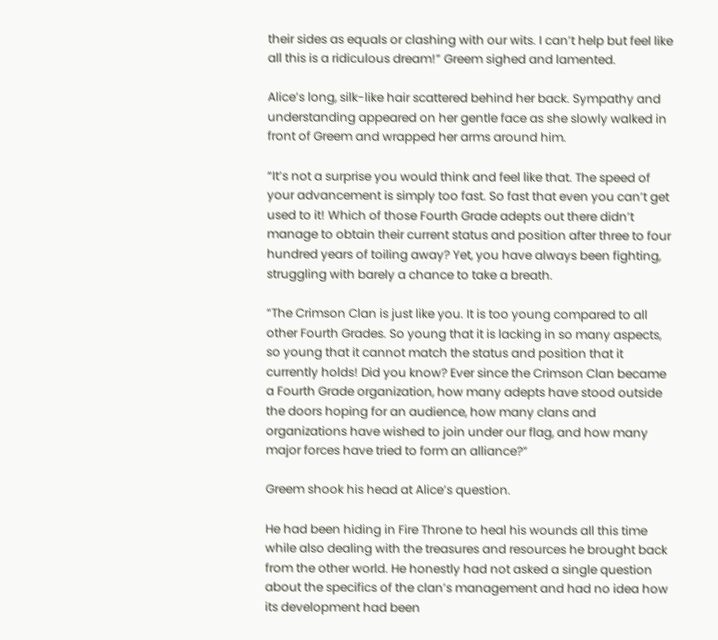their sides as equals or clashing with our wits. I can’t help but feel like all this is a ridiculous dream!” Greem sighed and lamented.

Alice’s long, silk-like hair scattered behind her back. Sympathy and understanding appeared on her gentle face as she slowly walked in front of Greem and wrapped her arms around him.

“It’s not a surprise you would think and feel like that. The speed of your advancement is simply too fast. So fast that even you can’t get used to it! Which of those Fourth Grade adepts out there didn’t manage to obtain their current status and position after three to four hundred years of toiling away? Yet, you have always been fighting, struggling with barely a chance to take a breath.

“The Crimson Clan is just like you. It is too young compared to all other Fourth Grades. So young that it is lacking in so many aspects, so young that it cannot match the status and position that it currently holds! Did you know? Ever since the Crimson Clan became a Fourth Grade organization, how many adepts have stood outside the doors hoping for an audience, how many clans and organizations have wished to join under our flag, and how many major forces have tried to form an alliance?”

Greem shook his head at Alice’s question.

He had been hiding in Fire Throne to heal his wounds all this time while also dealing with the treasures and resources he brought back from the other world. He honestly had not asked a single question about the specifics of the clan’s management and had no idea how its development had been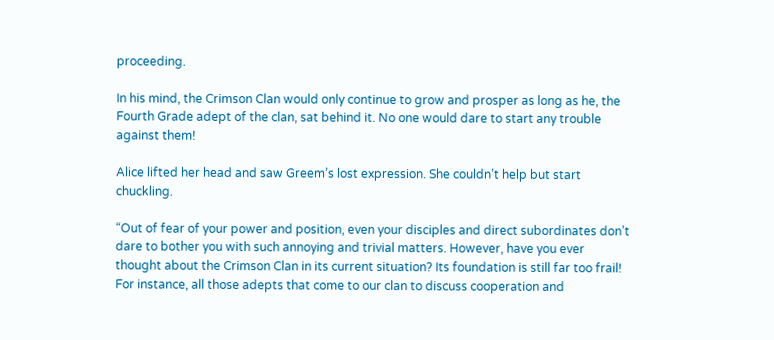proceeding.

In his mind, the Crimson Clan would only continue to grow and prosper as long as he, the Fourth Grade adept of the clan, sat behind it. No one would dare to start any trouble against them!

Alice lifted her head and saw Greem’s lost expression. She couldn’t help but start chuckling.

“Out of fear of your power and position, even your disciples and direct subordinates don’t dare to bother you with such annoying and trivial matters. However, have you ever thought about the Crimson Clan in its current situation? Its foundation is still far too frail! For instance, all those adepts that come to our clan to discuss cooperation and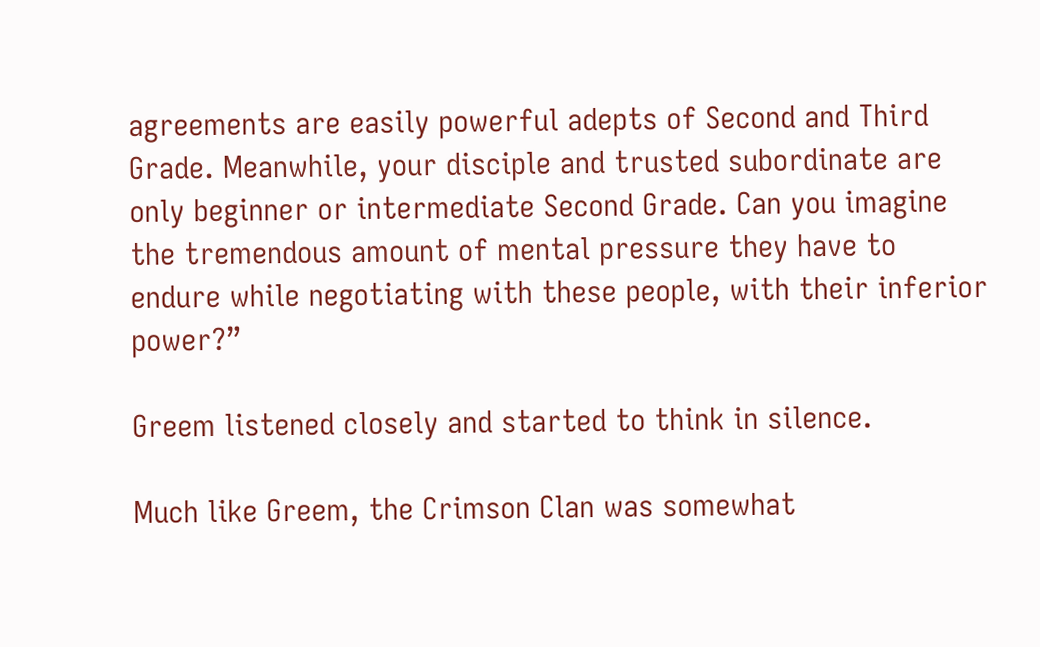agreements are easily powerful adepts of Second and Third Grade. Meanwhile, your disciple and trusted subordinate are only beginner or intermediate Second Grade. Can you imagine the tremendous amount of mental pressure they have to endure while negotiating with these people, with their inferior power?”

Greem listened closely and started to think in silence.

Much like Greem, the Crimson Clan was somewhat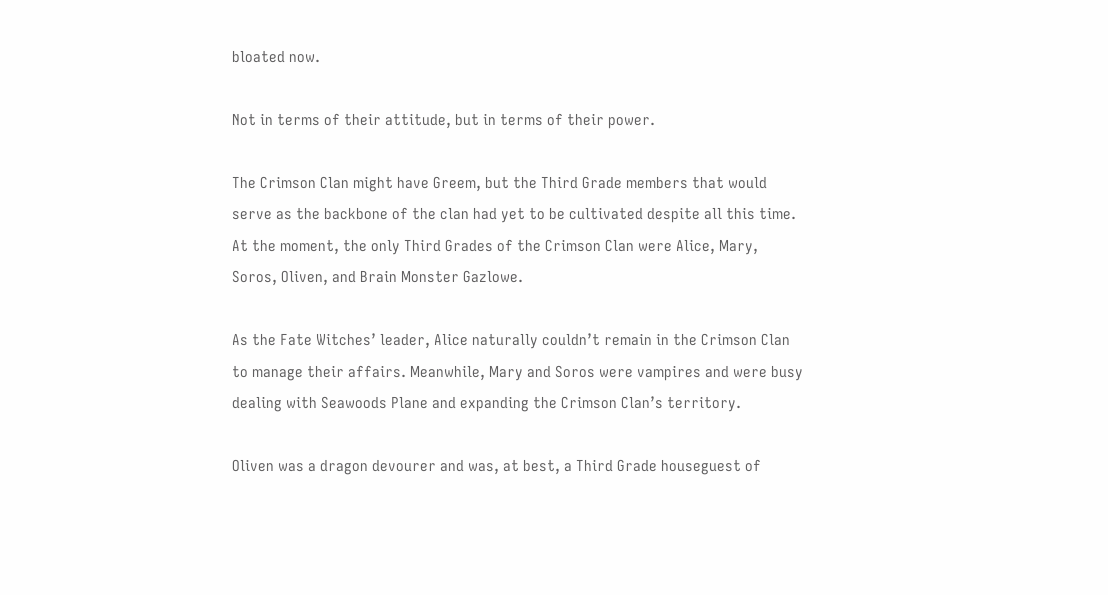bloated now.

Not in terms of their attitude, but in terms of their power.

The Crimson Clan might have Greem, but the Third Grade members that would serve as the backbone of the clan had yet to be cultivated despite all this time. At the moment, the only Third Grades of the Crimson Clan were Alice, Mary, Soros, Oliven, and Brain Monster Gazlowe.

As the Fate Witches’ leader, Alice naturally couldn’t remain in the Crimson Clan to manage their affairs. Meanwhile, Mary and Soros were vampires and were busy dealing with Seawoods Plane and expanding the Crimson Clan’s territory.

Oliven was a dragon devourer and was, at best, a Third Grade houseguest of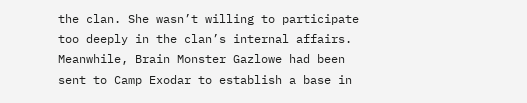the clan. She wasn’t willing to participate too deeply in the clan’s internal affairs. Meanwhile, Brain Monster Gazlowe had been sent to Camp Exodar to establish a base in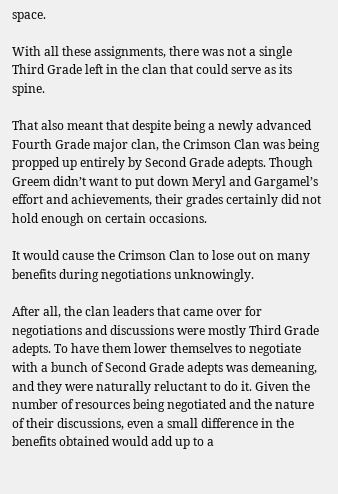space.

With all these assignments, there was not a single Third Grade left in the clan that could serve as its spine.

That also meant that despite being a newly advanced Fourth Grade major clan, the Crimson Clan was being propped up entirely by Second Grade adepts. Though Greem didn’t want to put down Meryl and Gargamel’s effort and achievements, their grades certainly did not hold enough on certain occasions.

It would cause the Crimson Clan to lose out on many benefits during negotiations unknowingly.

After all, the clan leaders that came over for negotiations and discussions were mostly Third Grade adepts. To have them lower themselves to negotiate with a bunch of Second Grade adepts was demeaning, and they were naturally reluctant to do it. Given the number of resources being negotiated and the nature of their discussions, even a small difference in the benefits obtained would add up to a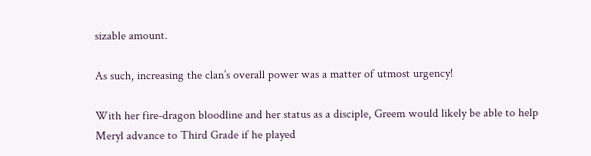sizable amount.

As such, increasing the clan’s overall power was a matter of utmost urgency!

With her fire-dragon bloodline and her status as a disciple, Greem would likely be able to help Meryl advance to Third Grade if he played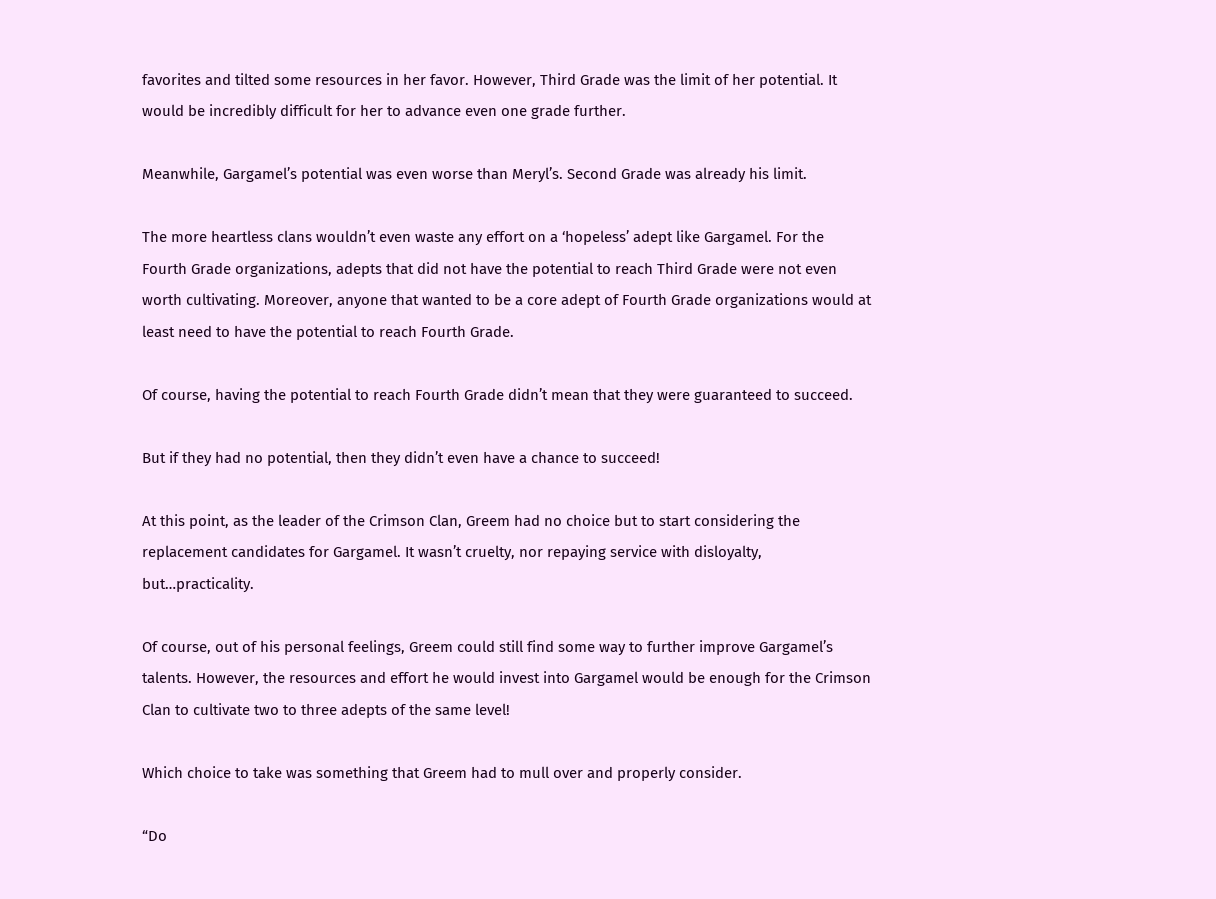favorites and tilted some resources in her favor. However, Third Grade was the limit of her potential. It would be incredibly difficult for her to advance even one grade further.

Meanwhile, Gargamel’s potential was even worse than Meryl’s. Second Grade was already his limit.

The more heartless clans wouldn’t even waste any effort on a ‘hopeless’ adept like Gargamel. For the Fourth Grade organizations, adepts that did not have the potential to reach Third Grade were not even worth cultivating. Moreover, anyone that wanted to be a core adept of Fourth Grade organizations would at least need to have the potential to reach Fourth Grade.

Of course, having the potential to reach Fourth Grade didn’t mean that they were guaranteed to succeed.

But if they had no potential, then they didn’t even have a chance to succeed!

At this point, as the leader of the Crimson Clan, Greem had no choice but to start considering the replacement candidates for Gargamel. It wasn’t cruelty, nor repaying service with disloyalty, but…practicality.

Of course, out of his personal feelings, Greem could still find some way to further improve Gargamel’s talents. However, the resources and effort he would invest into Gargamel would be enough for the Crimson Clan to cultivate two to three adepts of the same level!

Which choice to take was something that Greem had to mull over and properly consider.

“Do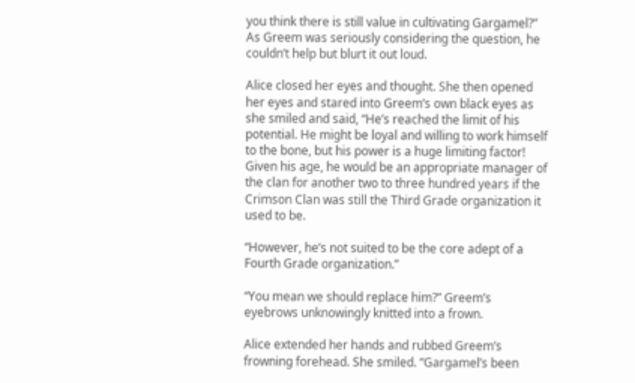you think there is still value in cultivating Gargamel?” As Greem was seriously considering the question, he couldn’t help but blurt it out loud.

Alice closed her eyes and thought. She then opened her eyes and stared into Greem’s own black eyes as she smiled and said, “He’s reached the limit of his potential. He might be loyal and willing to work himself to the bone, but his power is a huge limiting factor! Given his age, he would be an appropriate manager of the clan for another two to three hundred years if the Crimson Clan was still the Third Grade organization it used to be.

“However, he’s not suited to be the core adept of a Fourth Grade organization.”

“You mean we should replace him?” Greem’s eyebrows unknowingly knitted into a frown.

Alice extended her hands and rubbed Greem’s frowning forehead. She smiled. “Gargamel’s been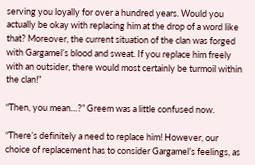serving you loyally for over a hundred years. Would you actually be okay with replacing him at the drop of a word like that? Moreover, the current situation of the clan was forged with Gargamel’s blood and sweat. If you replace him freely with an outsider, there would most certainly be turmoil within the clan!”

“Then, you mean…?” Greem was a little confused now.

“There’s definitely a need to replace him! However, our choice of replacement has to consider Gargamel’s feelings, as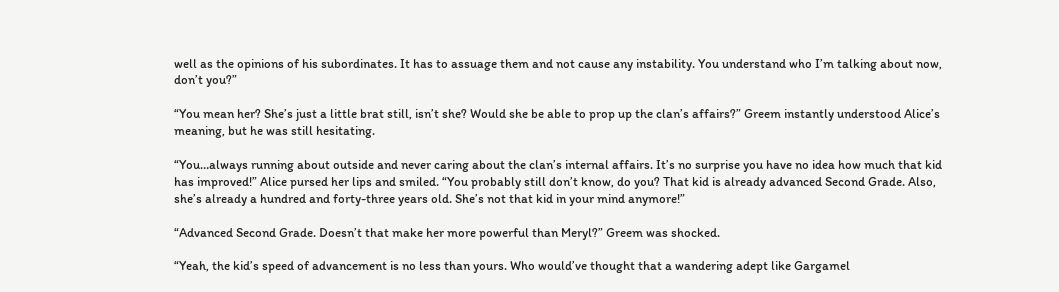well as the opinions of his subordinates. It has to assuage them and not cause any instability. You understand who I’m talking about now, don’t you?”

“You mean her? She’s just a little brat still, isn’t she? Would she be able to prop up the clan’s affairs?” Greem instantly understood Alice’s meaning, but he was still hesitating.

“You…always running about outside and never caring about the clan’s internal affairs. It’s no surprise you have no idea how much that kid has improved!” Alice pursed her lips and smiled. “You probably still don’t know, do you? That kid is already advanced Second Grade. Also, she’s already a hundred and forty-three years old. She’s not that kid in your mind anymore!”

“Advanced Second Grade. Doesn’t that make her more powerful than Meryl?” Greem was shocked.

“Yeah, the kid’s speed of advancement is no less than yours. Who would’ve thought that a wandering adept like Gargamel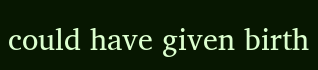could have given birth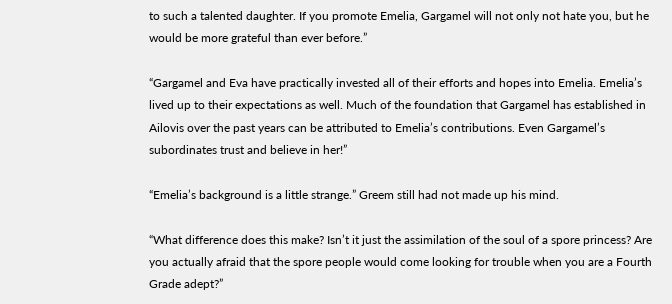to such a talented daughter. If you promote Emelia, Gargamel will not only not hate you, but he would be more grateful than ever before.”

“Gargamel and Eva have practically invested all of their efforts and hopes into Emelia. Emelia’s lived up to their expectations as well. Much of the foundation that Gargamel has established in Ailovis over the past years can be attributed to Emelia’s contributions. Even Gargamel’s subordinates trust and believe in her!”

“Emelia’s background is a little strange.” Greem still had not made up his mind.

“What difference does this make? Isn’t it just the assimilation of the soul of a spore princess? Are you actually afraid that the spore people would come looking for trouble when you are a Fourth Grade adept?”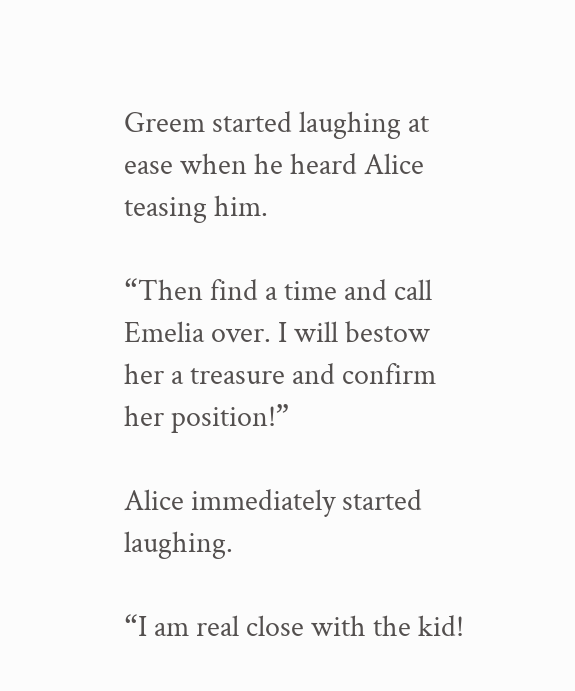Greem started laughing at ease when he heard Alice teasing him.

“Then find a time and call Emelia over. I will bestow her a treasure and confirm her position!”

Alice immediately started laughing.

“I am real close with the kid!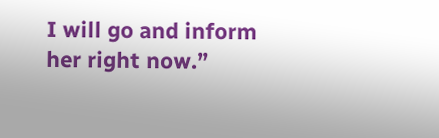I will go and inform her right now.”